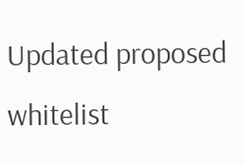Updated proposed whitelist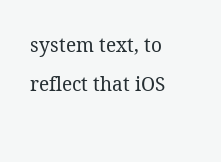system text, to reflect that iOS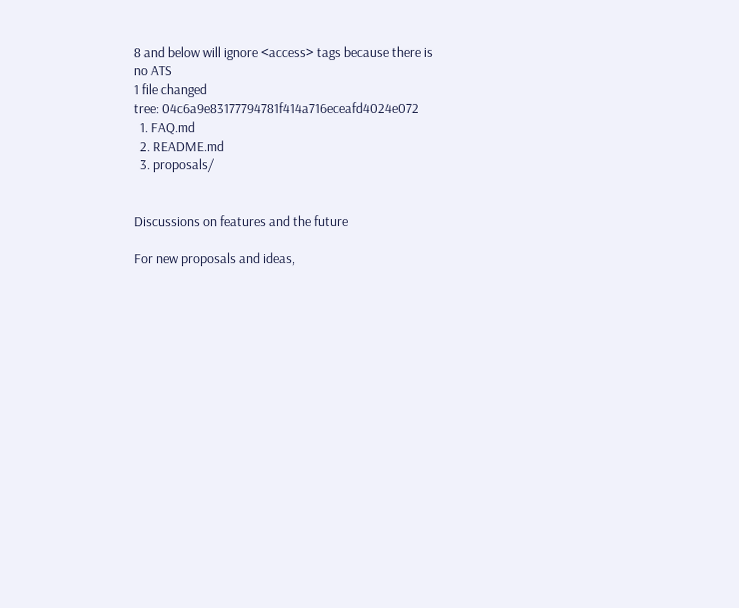8 and below will ignore <access> tags because there is no ATS
1 file changed
tree: 04c6a9e83177794781f414a716eceafd4024e072
  1. FAQ.md
  2. README.md
  3. proposals/


Discussions on features and the future

For new proposals and ideas,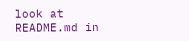look at README.md in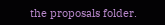the proposals folder.